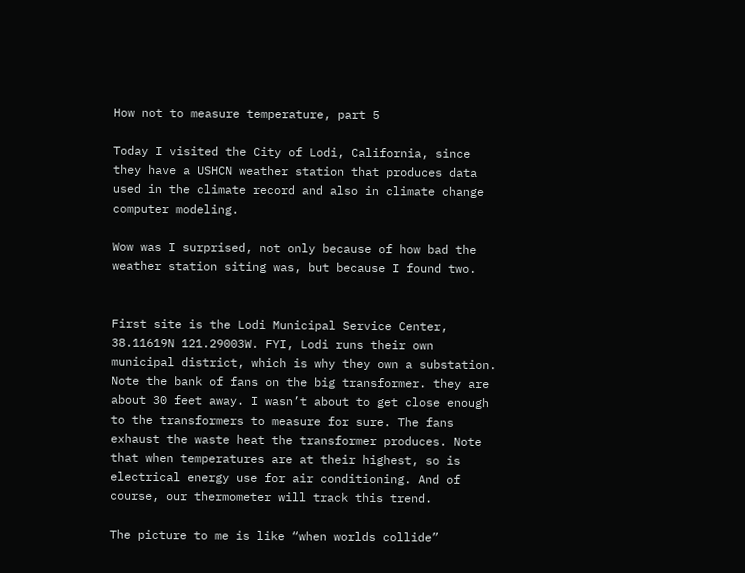How not to measure temperature, part 5

Today I visited the City of Lodi, California, since they have a USHCN weather station that produces data used in the climate record and also in climate change computer modeling.

Wow was I surprised, not only because of how bad the weather station siting was, but because I found two.


First site is the Lodi Municipal Service Center, 38.11619N 121.29003W. FYI, Lodi runs their own municipal district, which is why they own a substation. Note the bank of fans on the big transformer. they are about 30 feet away. I wasn’t about to get close enough to the transformers to measure for sure. The fans exhaust the waste heat the transformer produces. Note that when temperatures are at their highest, so is electrical energy use for air conditioning. And of course, our thermometer will track this trend.

The picture to me is like “when worlds collide”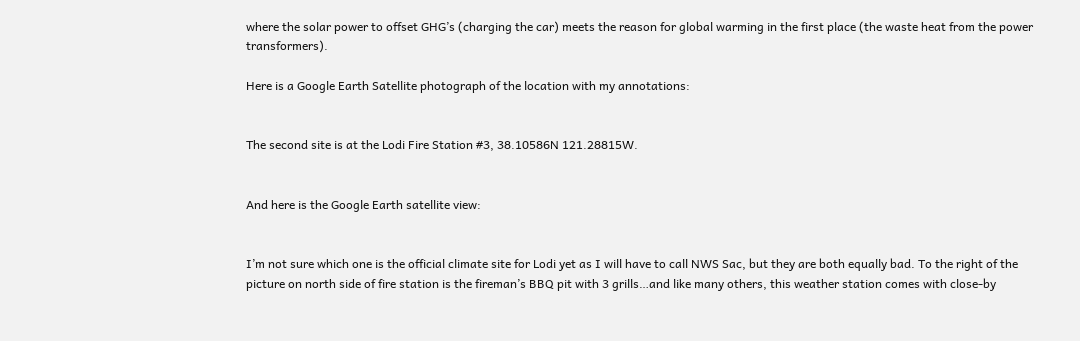where the solar power to offset GHG’s (charging the car) meets the reason for global warming in the first place (the waste heat from the power transformers).

Here is a Google Earth Satellite photograph of the location with my annotations:


The second site is at the Lodi Fire Station #3, 38.10586N 121.28815W.


And here is the Google Earth satellite view:


I’m not sure which one is the official climate site for Lodi yet as I will have to call NWS Sac, but they are both equally bad. To the right of the picture on north side of fire station is the fireman’s BBQ pit with 3 grills…and like many others, this weather station comes with close-by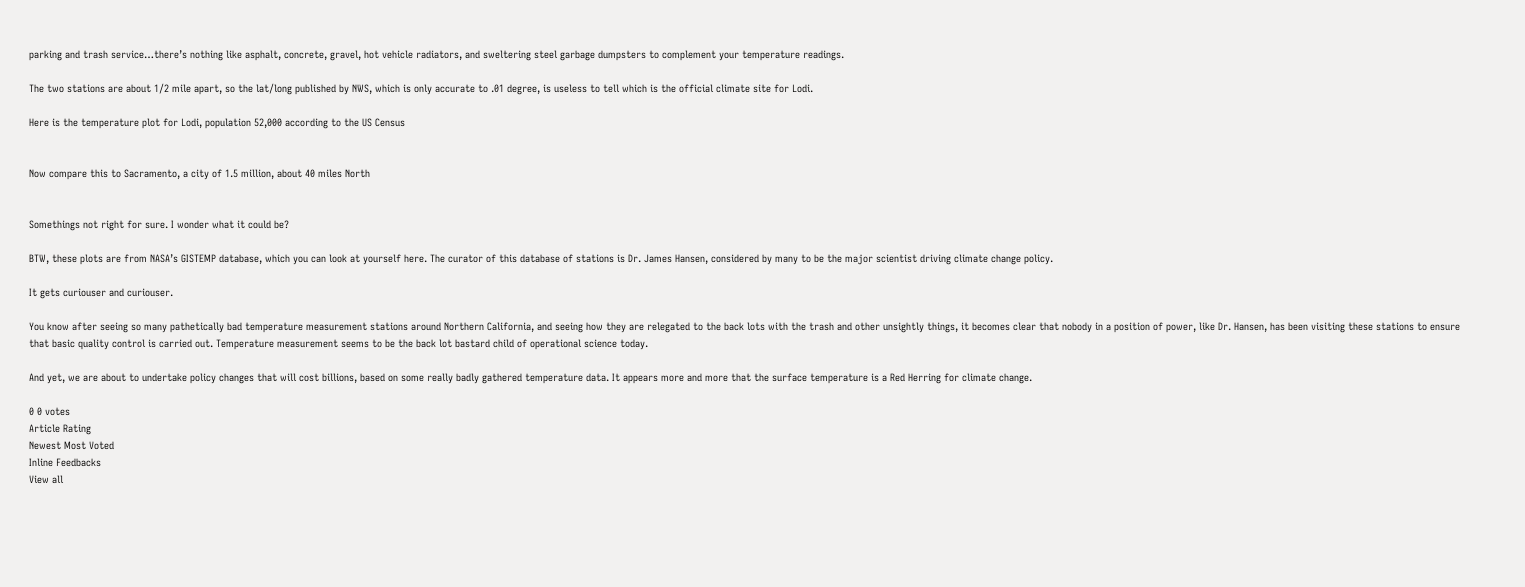parking and trash service…there’s nothing like asphalt, concrete, gravel, hot vehicle radiators, and sweltering steel garbage dumpsters to complement your temperature readings.

The two stations are about 1/2 mile apart, so the lat/long published by NWS, which is only accurate to .01 degree, is useless to tell which is the official climate site for Lodi.

Here is the temperature plot for Lodi, population 52,000 according to the US Census


Now compare this to Sacramento, a city of 1.5 million, about 40 miles North


Somethings not right for sure. I wonder what it could be?

BTW, these plots are from NASA’s GISTEMP database, which you can look at yourself here. The curator of this database of stations is Dr. James Hansen, considered by many to be the major scientist driving climate change policy.

It gets curiouser and curiouser.

You know after seeing so many pathetically bad temperature measurement stations around Northern California, and seeing how they are relegated to the back lots with the trash and other unsightly things, it becomes clear that nobody in a position of power, like Dr. Hansen, has been visiting these stations to ensure that basic quality control is carried out. Temperature measurement seems to be the back lot bastard child of operational science today.

And yet, we are about to undertake policy changes that will cost billions, based on some really badly gathered temperature data. It appears more and more that the surface temperature is a Red Herring for climate change.

0 0 votes
Article Rating
Newest Most Voted
Inline Feedbacks
View all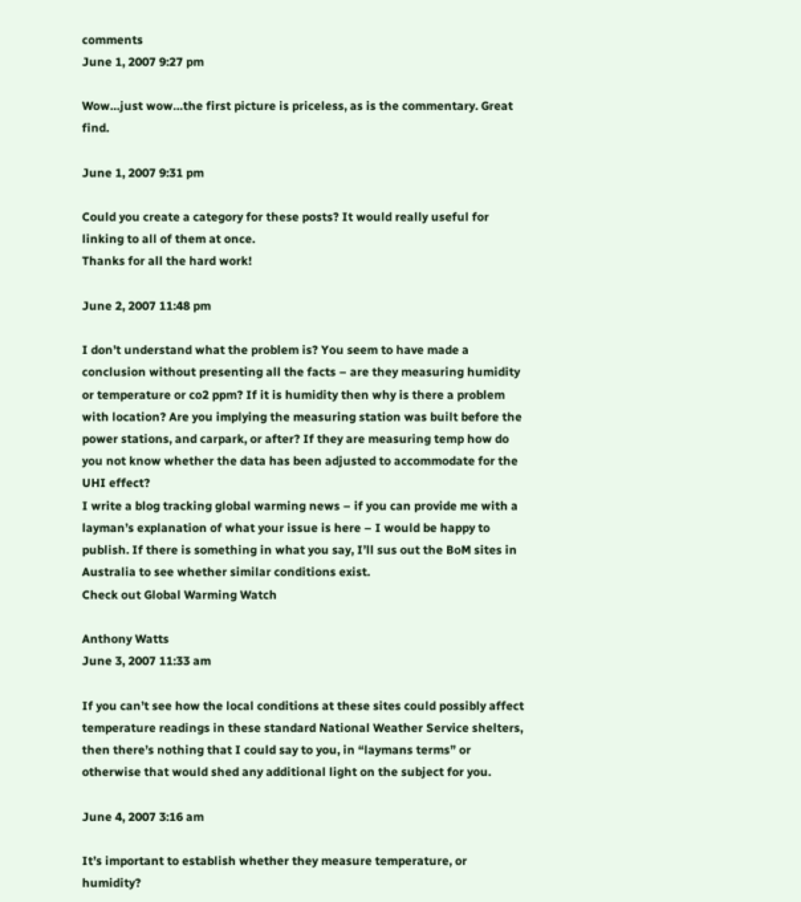comments
June 1, 2007 9:27 pm

Wow…just wow…the first picture is priceless, as is the commentary. Great find.

June 1, 2007 9:31 pm

Could you create a category for these posts? It would really useful for linking to all of them at once.
Thanks for all the hard work!

June 2, 2007 11:48 pm

I don’t understand what the problem is? You seem to have made a conclusion without presenting all the facts – are they measuring humidity or temperature or co2 ppm? If it is humidity then why is there a problem with location? Are you implying the measuring station was built before the power stations, and carpark, or after? If they are measuring temp how do you not know whether the data has been adjusted to accommodate for the UHI effect?
I write a blog tracking global warming news – if you can provide me with a layman’s explanation of what your issue is here – I would be happy to publish. If there is something in what you say, I’ll sus out the BoM sites in Australia to see whether similar conditions exist.
Check out Global Warming Watch

Anthony Watts
June 3, 2007 11:33 am

If you can’t see how the local conditions at these sites could possibly affect temperature readings in these standard National Weather Service shelters, then there’s nothing that I could say to you, in “laymans terms” or otherwise that would shed any additional light on the subject for you.

June 4, 2007 3:16 am

It’s important to establish whether they measure temperature, or humidity?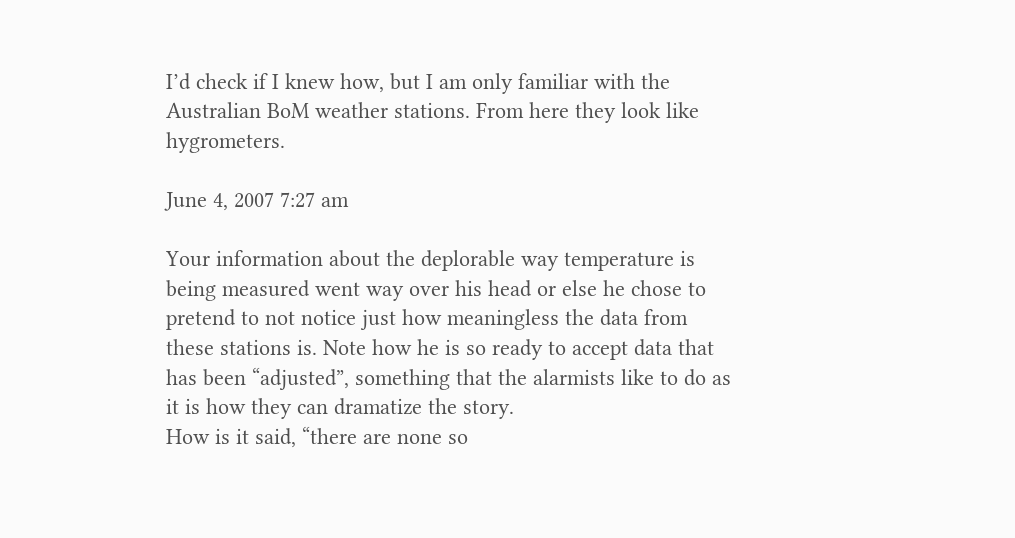I’d check if I knew how, but I am only familiar with the Australian BoM weather stations. From here they look like hygrometers.

June 4, 2007 7:27 am

Your information about the deplorable way temperature is being measured went way over his head or else he chose to pretend to not notice just how meaningless the data from these stations is. Note how he is so ready to accept data that has been “adjusted”, something that the alarmists like to do as it is how they can dramatize the story.
How is it said, “there are none so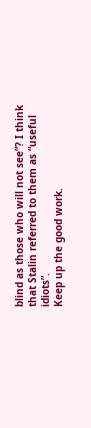blind as those who will not see”? I think that Stalin referred to them as “useful idiots”.
Keep up the good work.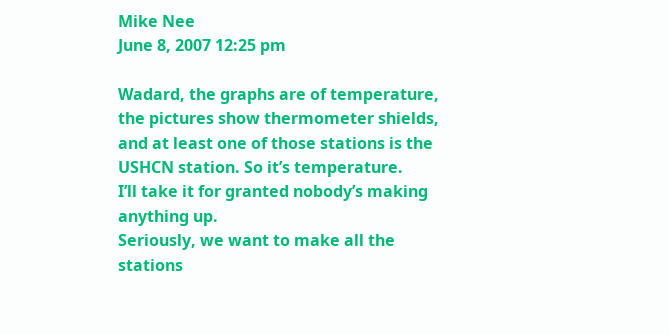Mike Nee
June 8, 2007 12:25 pm

Wadard, the graphs are of temperature, the pictures show thermometer shields, and at least one of those stations is the USHCN station. So it’s temperature.
I’ll take it for granted nobody’s making anything up.
Seriously, we want to make all the stations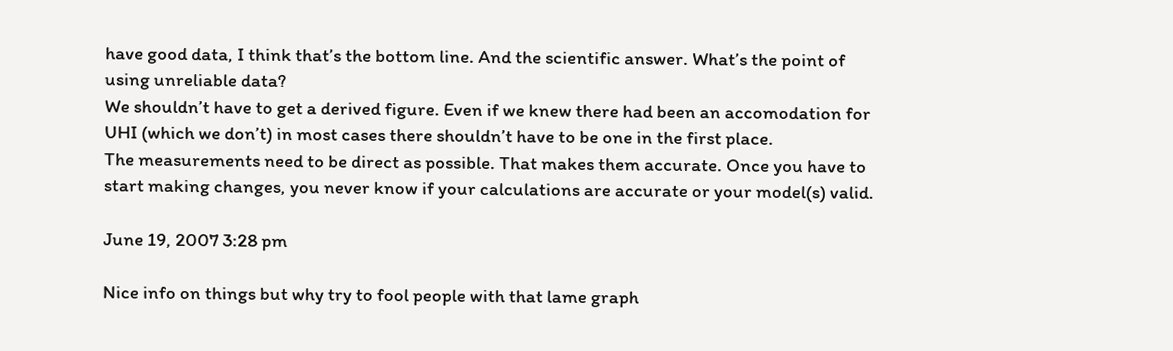have good data, I think that’s the bottom line. And the scientific answer. What’s the point of using unreliable data?
We shouldn’t have to get a derived figure. Even if we knew there had been an accomodation for UHI (which we don’t) in most cases there shouldn’t have to be one in the first place.
The measurements need to be direct as possible. That makes them accurate. Once you have to start making changes, you never know if your calculations are accurate or your model(s) valid.

June 19, 2007 3:28 pm

Nice info on things but why try to fool people with that lame graph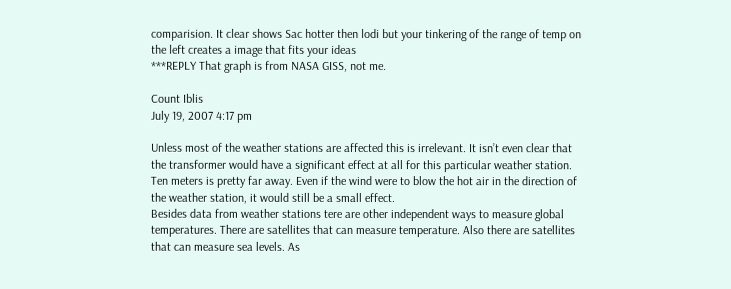comparision. It clear shows Sac hotter then lodi but your tinkering of the range of temp on the left creates a image that fits your ideas
***REPLY That graph is from NASA GISS, not me.

Count Iblis
July 19, 2007 4:17 pm

Unless most of the weather stations are affected this is irrelevant. It isn’t even clear that the transformer would have a significant effect at all for this particular weather station.
Ten meters is pretty far away. Even if the wind were to blow the hot air in the direction of the weather station, it would still be a small effect.
Besides data from weather stations tere are other independent ways to measure global temperatures. There are satellites that can measure temperature. Also there are satellites that can measure sea levels. As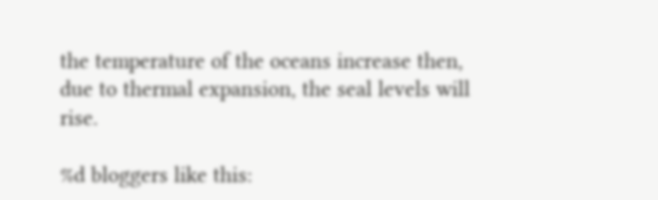the temperature of the oceans increase then, due to thermal expansion, the seal levels will rise.

%d bloggers like this: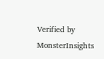Verified by MonsterInsights